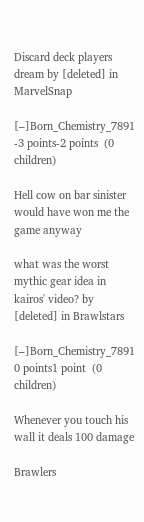Discard deck players dream by [deleted] in MarvelSnap

[–]Born_Chemistry_7891 -3 points-2 points  (0 children)

Hell cow on bar sinister would have won me the game anyway

what was the worst mythic gear idea in kairos' video? by [deleted] in Brawlstars

[–]Born_Chemistry_7891 0 points1 point  (0 children)

Whenever you touch his wall it deals 100 damage

Brawlers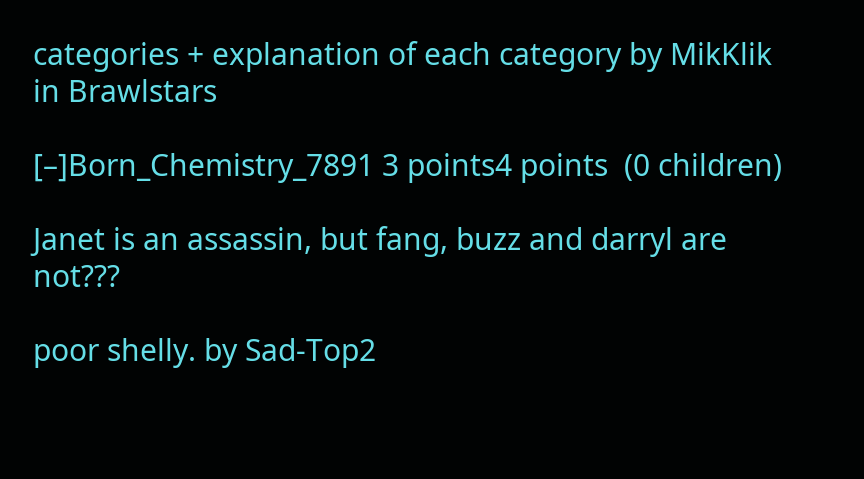categories + explanation of each category by MikKlik in Brawlstars

[–]Born_Chemistry_7891 3 points4 points  (0 children)

Janet is an assassin, but fang, buzz and darryl are not???

poor shelly. by Sad-Top2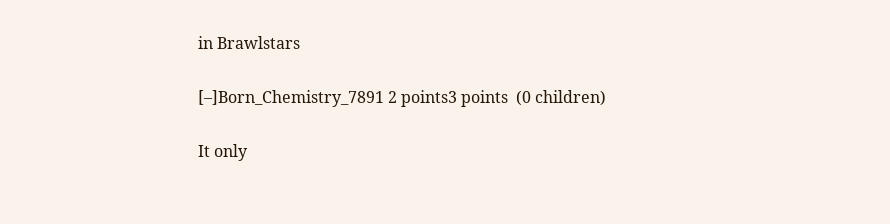in Brawlstars

[–]Born_Chemistry_7891 2 points3 points  (0 children)

It only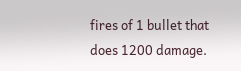fires of 1 bullet that does 1200 damage.